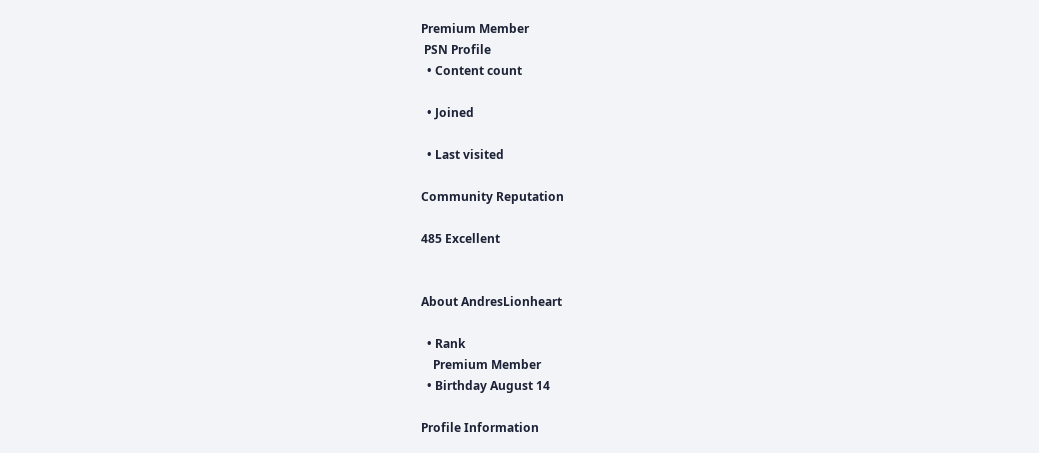Premium Member
 PSN Profile
  • Content count

  • Joined

  • Last visited

Community Reputation

485 Excellent


About AndresLionheart

  • Rank
    Premium Member
  • Birthday August 14

Profile Information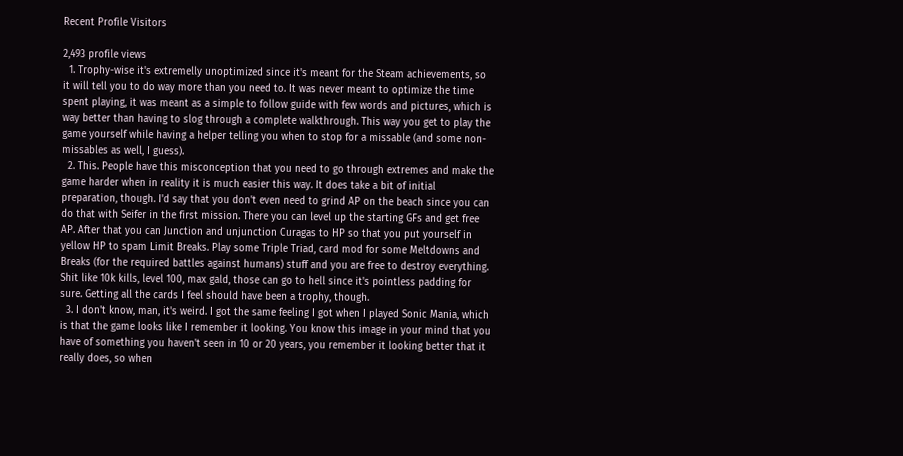Recent Profile Visitors

2,493 profile views
  1. Trophy-wise it's extremelly unoptimized since it's meant for the Steam achievements, so it will tell you to do way more than you need to. It was never meant to optimize the time spent playing, it was meant as a simple to follow guide with few words and pictures, which is way better than having to slog through a complete walkthrough. This way you get to play the game yourself while having a helper telling you when to stop for a missable (and some non-missables as well, I guess).
  2. This. People have this misconception that you need to go through extremes and make the game harder when in reality it is much easier this way. It does take a bit of initial preparation, though. I'd say that you don't even need to grind AP on the beach since you can do that with Seifer in the first mission. There you can level up the starting GFs and get free AP. After that you can Junction and unjunction Curagas to HP so that you put yourself in yellow HP to spam Limit Breaks. Play some Triple Triad, card mod for some Meltdowns and Breaks (for the required battles against humans) stuff and you are free to destroy everything. Shit like 10k kills, level 100, max gald, those can go to hell since it's pointless padding for sure. Getting all the cards I feel should have been a trophy, though.
  3. I don't know, man, it's weird. I got the same feeling I got when I played Sonic Mania, which is that the game looks like I remember it looking. You know this image in your mind that you have of something you haven't seen in 10 or 20 years, you remember it looking better that it really does, so when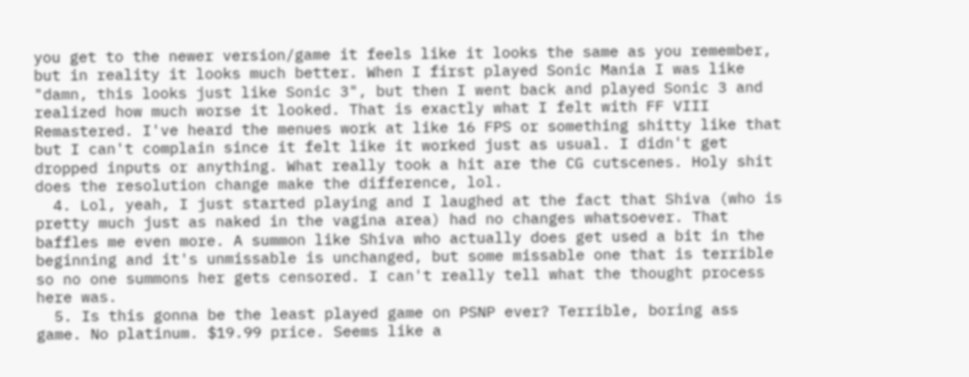you get to the newer version/game it feels like it looks the same as you remember, but in reality it looks much better. When I first played Sonic Mania I was like "damn, this looks just like Sonic 3", but then I went back and played Sonic 3 and realized how much worse it looked. That is exactly what I felt with FF VIII Remastered. I've heard the menues work at like 16 FPS or something shitty like that but I can't complain since it felt like it worked just as usual. I didn't get dropped inputs or anything. What really took a hit are the CG cutscenes. Holy shit does the resolution change make the difference, lol.
  4. Lol, yeah, I just started playing and I laughed at the fact that Shiva (who is pretty much just as naked in the vagina area) had no changes whatsoever. That baffles me even more. A summon like Shiva who actually does get used a bit in the beginning and it's unmissable is unchanged, but some missable one that is terrible so no one summons her gets censored. I can't really tell what the thought process here was.
  5. Is this gonna be the least played game on PSNP ever? Terrible, boring ass game. No platinum. $19.99 price. Seems like a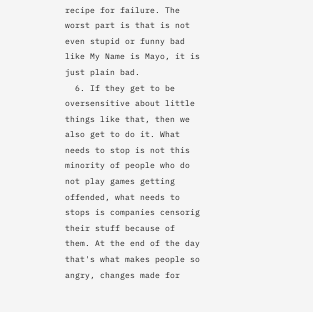recipe for failure. The worst part is that is not even stupid or funny bad like My Name is Mayo, it is just plain bad.
  6. If they get to be oversensitive about little things like that, then we also get to do it. What needs to stop is not this minority of people who do not play games getting offended, what needs to stops is companies censorig their stuff because of them. At the end of the day that's what makes people so angry, changes made for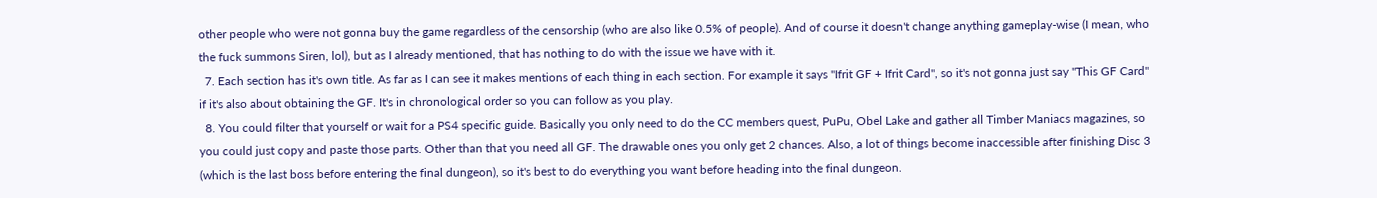other people who were not gonna buy the game regardless of the censorship (who are also like 0.5% of people). And of course it doesn't change anything gameplay-wise (I mean, who the fuck summons Siren, lol), but as I already mentioned, that has nothing to do with the issue we have with it.
  7. Each section has it's own title. As far as I can see it makes mentions of each thing in each section. For example it says "Ifrit GF + Ifrit Card", so it's not gonna just say "This GF Card" if it's also about obtaining the GF. It's in chronological order so you can follow as you play.
  8. You could filter that yourself or wait for a PS4 specific guide. Basically you only need to do the CC members quest, PuPu, Obel Lake and gather all Timber Maniacs magazines, so you could just copy and paste those parts. Other than that you need all GF. The drawable ones you only get 2 chances. Also, a lot of things become inaccessible after finishing Disc 3 (which is the last boss before entering the final dungeon), so it's best to do everything you want before heading into the final dungeon.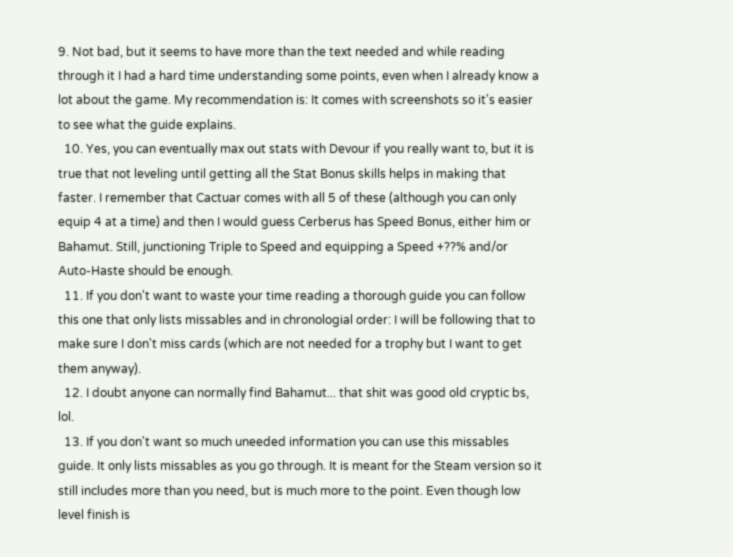9. Not bad, but it seems to have more than the text needed and while reading through it I had a hard time understanding some points, even when I already know a lot about the game. My recommendation is: It comes with screenshots so it's easier to see what the guide explains.
  10. Yes, you can eventually max out stats with Devour if you really want to, but it is true that not leveling until getting all the Stat Bonus skills helps in making that faster. I remember that Cactuar comes with all 5 of these (although you can only equip 4 at a time) and then I would guess Cerberus has Speed Bonus, either him or Bahamut. Still, junctioning Triple to Speed and equipping a Speed +??% and/or Auto-Haste should be enough.
  11. If you don't want to waste your time reading a thorough guide you can follow this one that only lists missables and in chronologial order: I will be following that to make sure I don't miss cards (which are not needed for a trophy but I want to get them anyway).
  12. I doubt anyone can normally find Bahamut... that shit was good old cryptic bs, lol.
  13. If you don't want so much uneeded information you can use this missables guide. It only lists missables as you go through. It is meant for the Steam version so it still includes more than you need, but is much more to the point. Even though low level finish is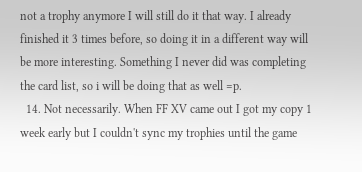not a trophy anymore I will still do it that way. I already finished it 3 times before, so doing it in a different way will be more interesting. Something I never did was completing the card list, so i will be doing that as well =p.
  14. Not necessarily. When FF XV came out I got my copy 1 week early but I couldn't sync my trophies until the game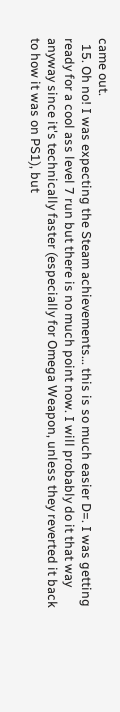came out.
  15. Oh no! I was expecting the Steam achievements... this is so much easier D=. I was getting ready for a cool ass level 7 run but there is no much point now. I will probably do it that way anyway since it's technically faster (especially for Omega Weapon, unless they reverted it back to how it was on PS1), but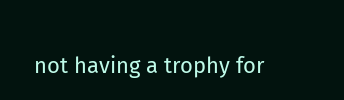not having a trophy for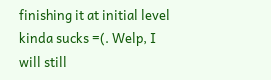finishing it at initial level kinda sucks =(. Welp, I will still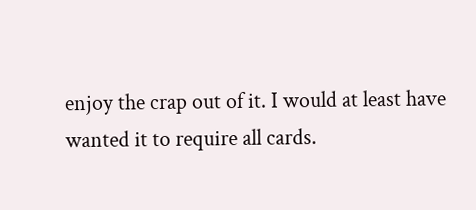enjoy the crap out of it. I would at least have wanted it to require all cards.